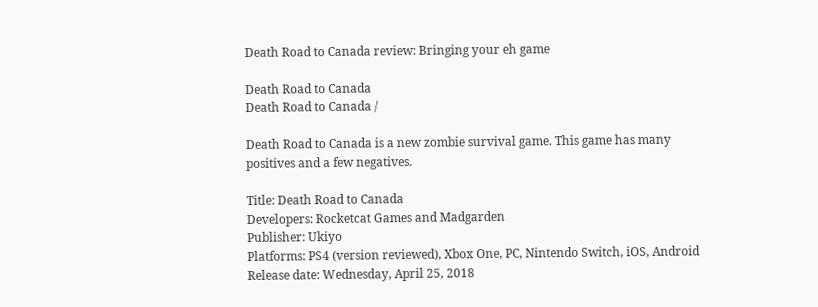Death Road to Canada review: Bringing your eh game

Death Road to Canada
Death Road to Canada /

Death Road to Canada is a new zombie survival game. This game has many positives and a few negatives.

Title: Death Road to Canada
Developers: Rocketcat Games and Madgarden
Publisher: Ukiyo
Platforms: PS4 (version reviewed), Xbox One, PC, Nintendo Switch, iOS, Android
Release date: Wednesday, April 25, 2018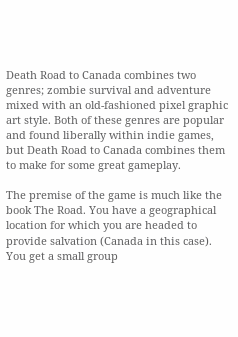Death Road to Canada combines two genres; zombie survival and adventure mixed with an old-fashioned pixel graphic art style. Both of these genres are popular and found liberally within indie games, but Death Road to Canada combines them to make for some great gameplay.

The premise of the game is much like the book The Road. You have a geographical location for which you are headed to provide salvation (Canada in this case). You get a small group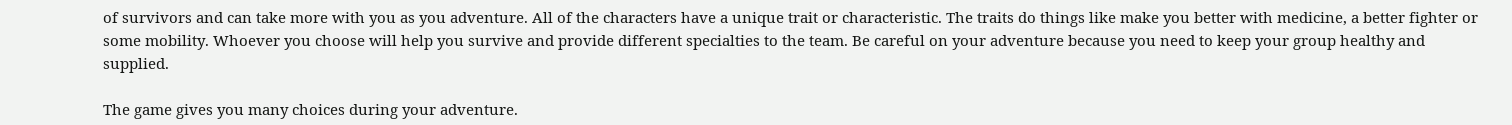of survivors and can take more with you as you adventure. All of the characters have a unique trait or characteristic. The traits do things like make you better with medicine, a better fighter or some mobility. Whoever you choose will help you survive and provide different specialties to the team. Be careful on your adventure because you need to keep your group healthy and supplied.

The game gives you many choices during your adventure.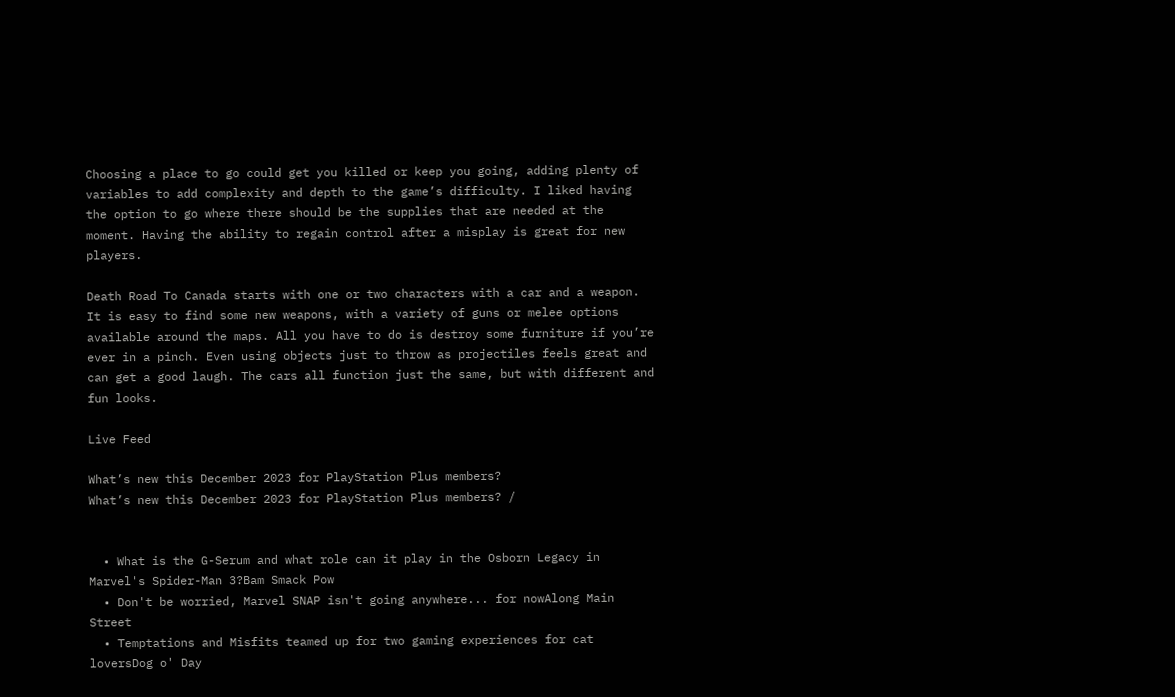Choosing a place to go could get you killed or keep you going, adding plenty of variables to add complexity and depth to the game’s difficulty. I liked having the option to go where there should be the supplies that are needed at the moment. Having the ability to regain control after a misplay is great for new players.

Death Road To Canada starts with one or two characters with a car and a weapon. It is easy to find some new weapons, with a variety of guns or melee options available around the maps. All you have to do is destroy some furniture if you’re ever in a pinch. Even using objects just to throw as projectiles feels great and can get a good laugh. The cars all function just the same, but with different and fun looks.

Live Feed

What’s new this December 2023 for PlayStation Plus members?
What’s new this December 2023 for PlayStation Plus members? /


  • What is the G-Serum and what role can it play in the Osborn Legacy in Marvel's Spider-Man 3?Bam Smack Pow
  • Don't be worried, Marvel SNAP isn't going anywhere... for nowAlong Main Street
  • Temptations and Misfits teamed up for two gaming experiences for cat loversDog o' Day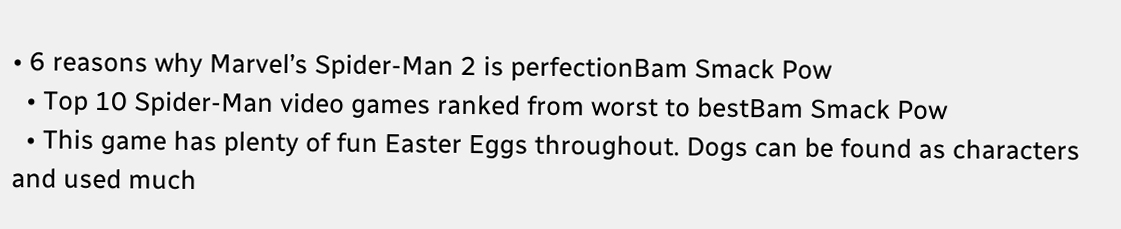• 6 reasons why Marvel’s Spider-Man 2 is perfectionBam Smack Pow
  • Top 10 Spider-Man video games ranked from worst to bestBam Smack Pow
  • This game has plenty of fun Easter Eggs throughout. Dogs can be found as characters and used much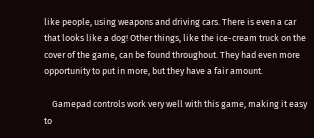like people, using weapons and driving cars. There is even a car that looks like a dog! Other things, like the ice-cream truck on the cover of the game, can be found throughout. They had even more opportunity to put in more, but they have a fair amount.

    Gamepad controls work very well with this game, making it easy to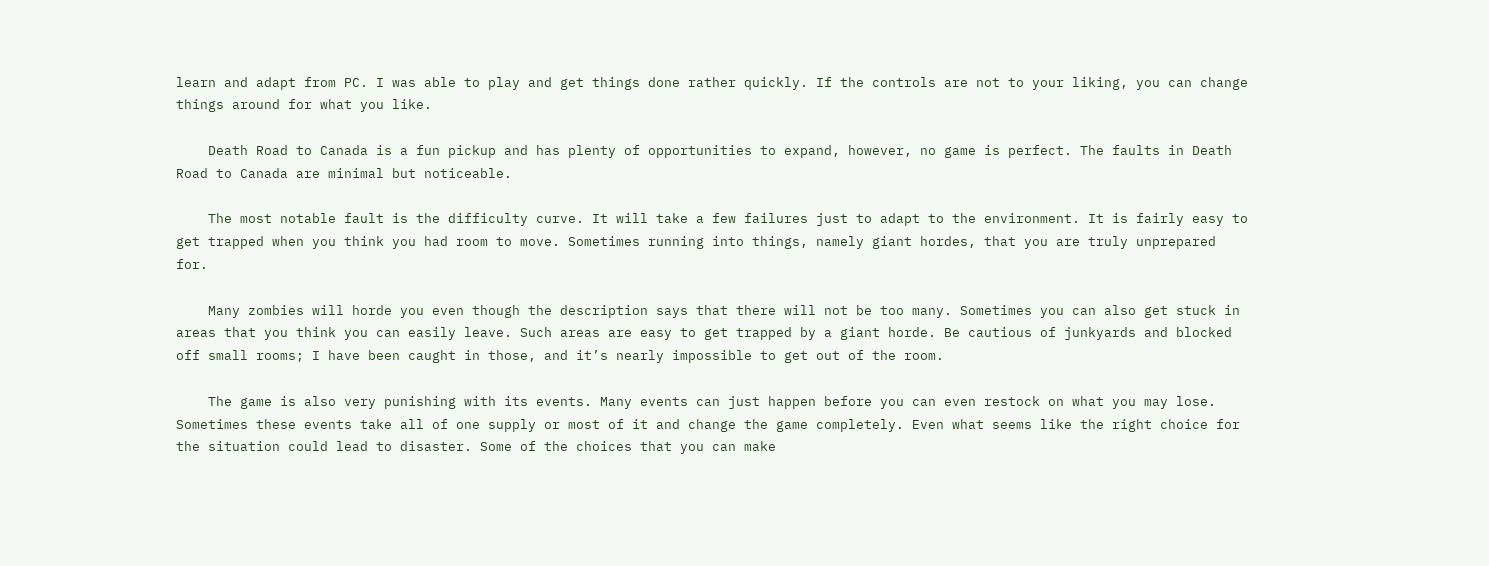learn and adapt from PC. I was able to play and get things done rather quickly. If the controls are not to your liking, you can change things around for what you like.

    Death Road to Canada is a fun pickup and has plenty of opportunities to expand, however, no game is perfect. The faults in Death Road to Canada are minimal but noticeable.

    The most notable fault is the difficulty curve. It will take a few failures just to adapt to the environment. It is fairly easy to get trapped when you think you had room to move. Sometimes running into things, namely giant hordes, that you are truly unprepared for.

    Many zombies will horde you even though the description says that there will not be too many. Sometimes you can also get stuck in areas that you think you can easily leave. Such areas are easy to get trapped by a giant horde. Be cautious of junkyards and blocked off small rooms; I have been caught in those, and it’s nearly impossible to get out of the room.

    The game is also very punishing with its events. Many events can just happen before you can even restock on what you may lose. Sometimes these events take all of one supply or most of it and change the game completely. Even what seems like the right choice for the situation could lead to disaster. Some of the choices that you can make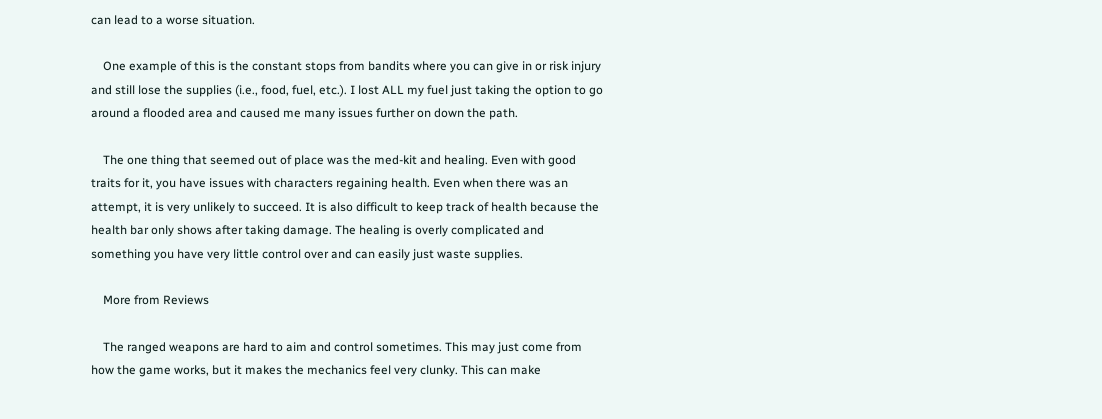can lead to a worse situation.

    One example of this is the constant stops from bandits where you can give in or risk injury and still lose the supplies (i.e., food, fuel, etc.). I lost ALL my fuel just taking the option to go around a flooded area and caused me many issues further on down the path.

    The one thing that seemed out of place was the med-kit and healing. Even with good traits for it, you have issues with characters regaining health. Even when there was an attempt, it is very unlikely to succeed. It is also difficult to keep track of health because the health bar only shows after taking damage. The healing is overly complicated and something you have very little control over and can easily just waste supplies.

    More from Reviews

    The ranged weapons are hard to aim and control sometimes. This may just come from how the game works, but it makes the mechanics feel very clunky. This can make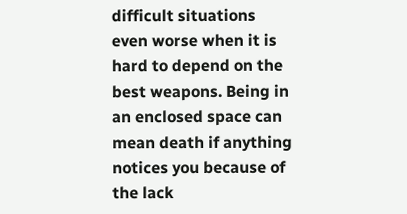difficult situations even worse when it is hard to depend on the best weapons. Being in an enclosed space can mean death if anything notices you because of the lack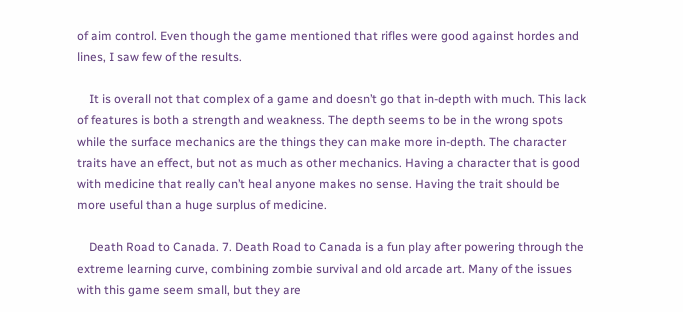of aim control. Even though the game mentioned that rifles were good against hordes and lines, I saw few of the results.

    It is overall not that complex of a game and doesn’t go that in-depth with much. This lack of features is both a strength and weakness. The depth seems to be in the wrong spots while the surface mechanics are the things they can make more in-depth. The character traits have an effect, but not as much as other mechanics. Having a character that is good with medicine that really can’t heal anyone makes no sense. Having the trait should be more useful than a huge surplus of medicine.

    Death Road to Canada. 7. Death Road to Canada is a fun play after powering through the extreme learning curve, combining zombie survival and old arcade art. Many of the issues with this game seem small, but they are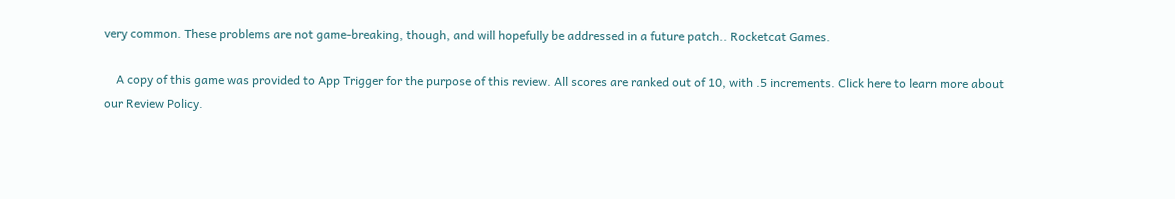very common. These problems are not game-breaking, though, and will hopefully be addressed in a future patch.. Rocketcat Games.

    A copy of this game was provided to App Trigger for the purpose of this review. All scores are ranked out of 10, with .5 increments. Click here to learn more about our Review Policy.